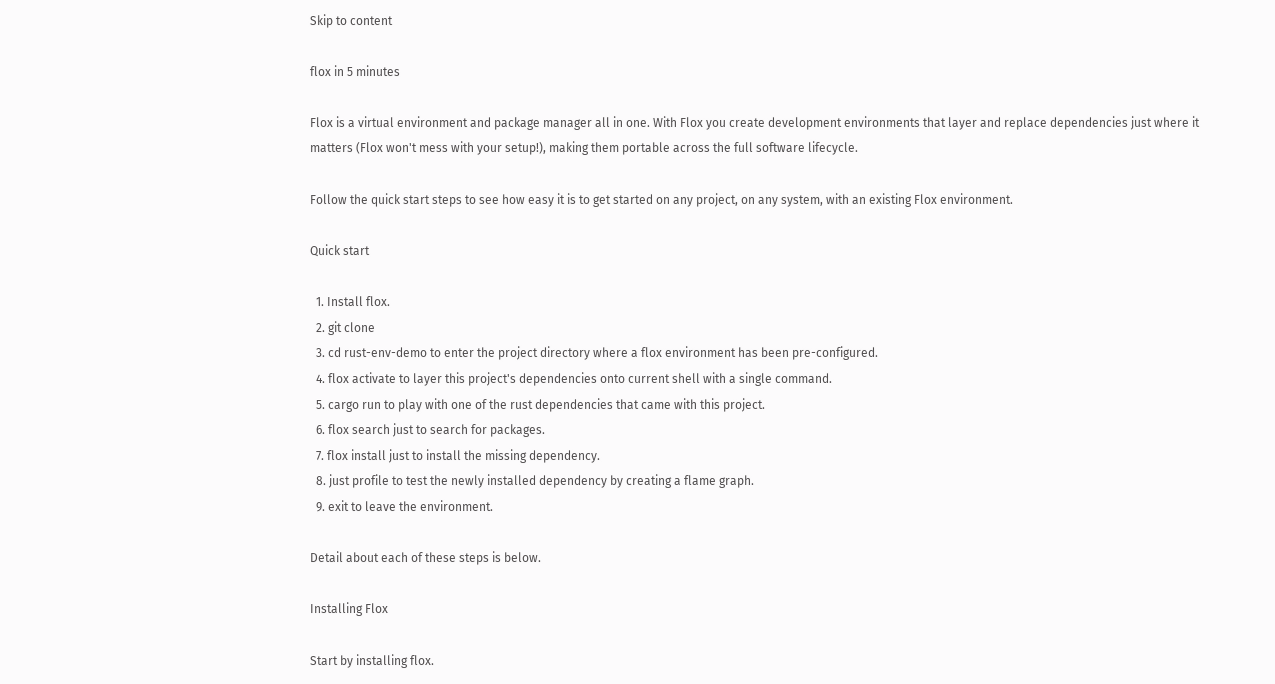Skip to content

flox in 5 minutes

Flox is a virtual environment and package manager all in one. With Flox you create development environments that layer and replace dependencies just where it matters (Flox won't mess with your setup!), making them portable across the full software lifecycle.

Follow the quick start steps to see how easy it is to get started on any project, on any system, with an existing Flox environment.

Quick start

  1. Install flox.
  2. git clone
  3. cd rust-env-demo to enter the project directory where a flox environment has been pre-configured.
  4. flox activate to layer this project's dependencies onto current shell with a single command.
  5. cargo run to play with one of the rust dependencies that came with this project.
  6. flox search just to search for packages.
  7. flox install just to install the missing dependency.
  8. just profile to test the newly installed dependency by creating a flame graph.
  9. exit to leave the environment.

Detail about each of these steps is below.

Installing Flox

Start by installing flox.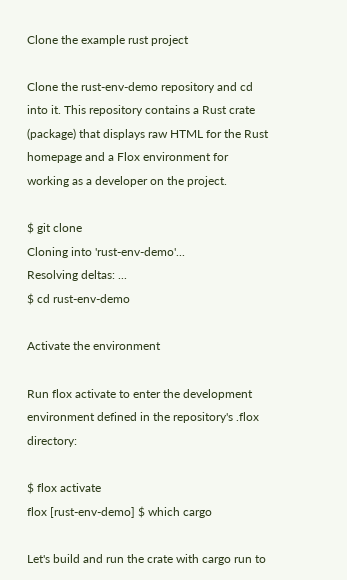Clone the example rust project

Clone the rust-env-demo repository and cd into it. This repository contains a Rust crate (package) that displays raw HTML for the Rust homepage and a Flox environment for working as a developer on the project.

$ git clone
Cloning into 'rust-env-demo'...
Resolving deltas: ...
$ cd rust-env-demo

Activate the environment

Run flox activate to enter the development environment defined in the repository's .flox directory:

$ flox activate
flox [rust-env-demo] $ which cargo

Let's build and run the crate with cargo run to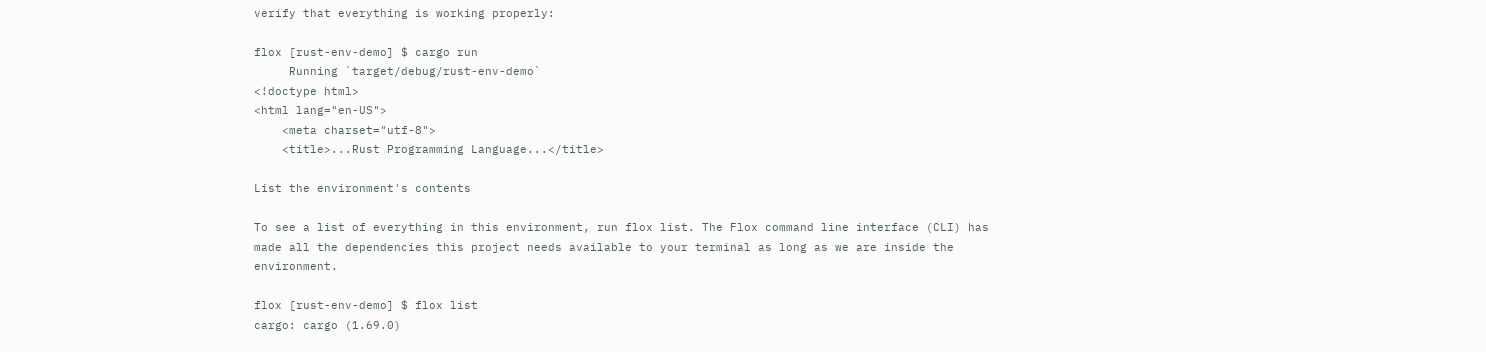verify that everything is working properly:

flox [rust-env-demo] $ cargo run
     Running `target/debug/rust-env-demo`
<!doctype html>
<html lang="en-US">
    <meta charset="utf-8">
    <title>...Rust Programming Language...</title>

List the environment's contents

To see a list of everything in this environment, run flox list. The Flox command line interface (CLI) has made all the dependencies this project needs available to your terminal as long as we are inside the environment.

flox [rust-env-demo] $ flox list
cargo: cargo (1.69.0)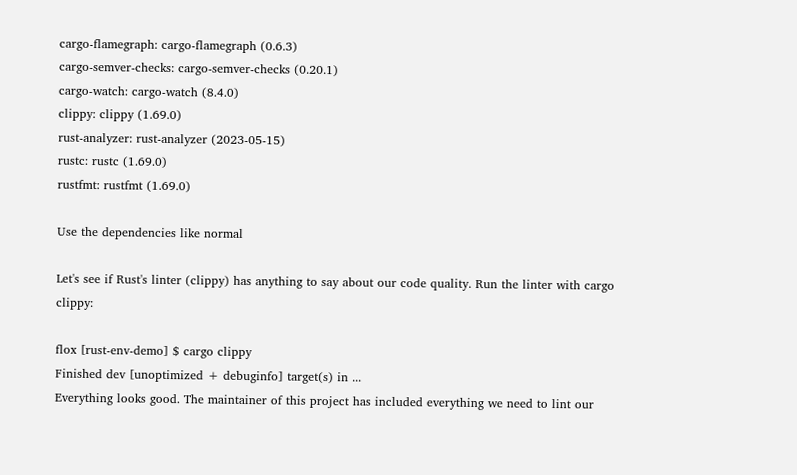cargo-flamegraph: cargo-flamegraph (0.6.3)
cargo-semver-checks: cargo-semver-checks (0.20.1)
cargo-watch: cargo-watch (8.4.0)
clippy: clippy (1.69.0)
rust-analyzer: rust-analyzer (2023-05-15)
rustc: rustc (1.69.0)
rustfmt: rustfmt (1.69.0)

Use the dependencies like normal

Let's see if Rust's linter (clippy) has anything to say about our code quality. Run the linter with cargo clippy:

flox [rust-env-demo] $ cargo clippy
Finished dev [unoptimized + debuginfo] target(s) in ...
Everything looks good. The maintainer of this project has included everything we need to lint our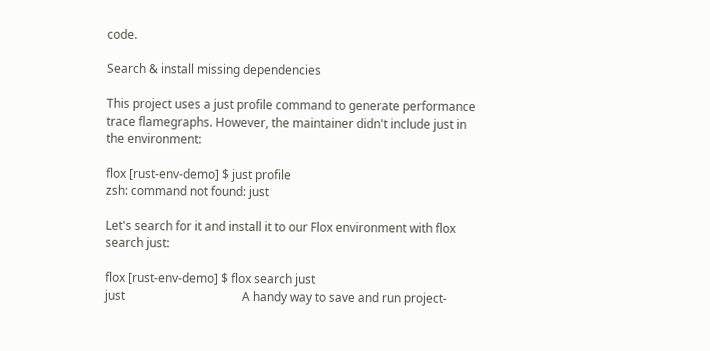code.

Search & install missing dependencies

This project uses a just profile command to generate performance trace flamegraphs. However, the maintainer didn't include just in the environment:

flox [rust-env-demo] $ just profile
zsh: command not found: just

Let's search for it and install it to our Flox environment with flox search just:

flox [rust-env-demo] $ flox search just
just                                       A handy way to save and run project-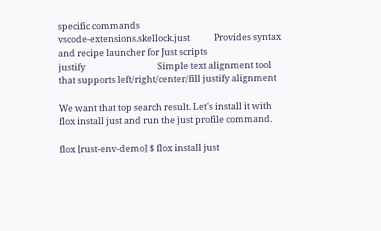specific commands
vscode-extensions.skellock.just            Provides syntax and recipe launcher for Just scripts
justify                                    Simple text alignment tool that supports left/right/center/fill justify alignment

We want that top search result. Let's install it with flox install just and run the just profile command.

flox [rust-env-demo] $ flox install just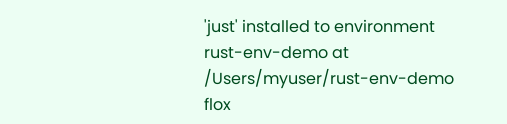'just' installed to environment rust-env-demo at /Users/myuser/rust-env-demo
flox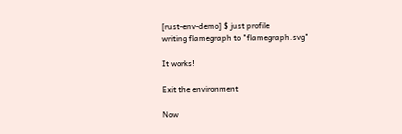[rust-env-demo] $ just profile
writing flamegraph to "flamegraph.svg"

It works!

Exit the environment

Now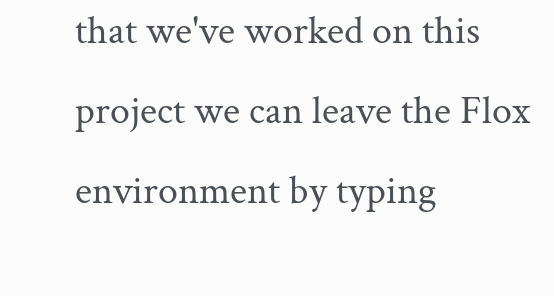that we've worked on this project we can leave the Flox environment by typing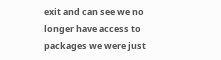exit and can see we no longer have access to packages we were just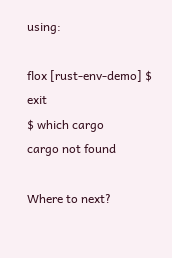using:

flox [rust-env-demo] $ exit
$ which cargo
cargo not found

Where to next?